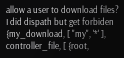allow a user to download files? I did dispath but get forbiden
{my_download, [ "my", '*' ], controller_file, [ {root,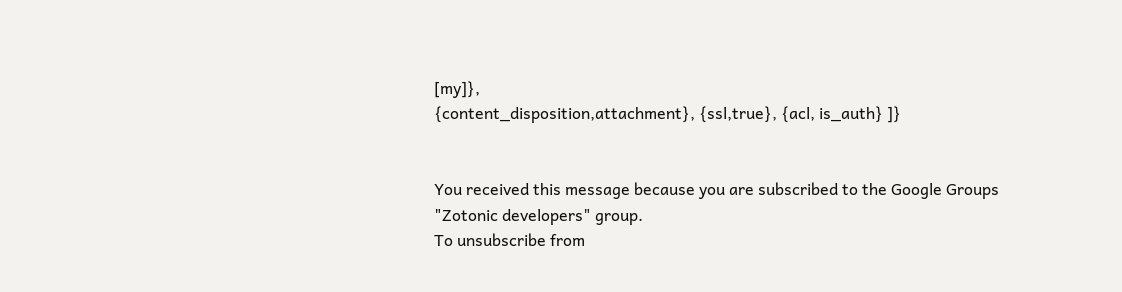[my]},
{content_disposition,attachment}, {ssl,true}, {acl, is_auth} ]}


You received this message because you are subscribed to the Google Groups
"Zotonic developers" group.
To unsubscribe from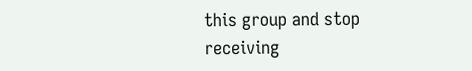this group and stop receiving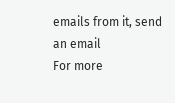emails from it, send an email
For more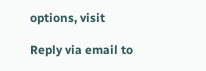options, visit

Reply via email to